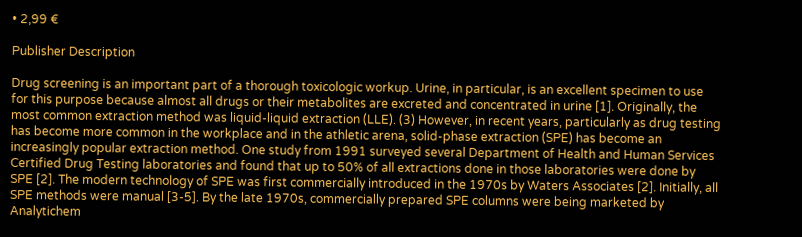• 2,99 €

Publisher Description

Drug screening is an important part of a thorough toxicologic workup. Urine, in particular, is an excellent specimen to use for this purpose because almost all drugs or their metabolites are excreted and concentrated in urine [1]. Originally, the most common extraction method was liquid-liquid extraction (LLE). (3) However, in recent years, particularly as drug testing has become more common in the workplace and in the athletic arena, solid-phase extraction (SPE) has become an increasingly popular extraction method. One study from 1991 surveyed several Department of Health and Human Services Certified Drug Testing laboratories and found that up to 50% of all extractions done in those laboratories were done by SPE [2]. The modern technology of SPE was first commercially introduced in the 1970s by Waters Associates [2]. Initially, all SPE methods were manual [3-5]. By the late 1970s, commercially prepared SPE columns were being marketed by Analytichem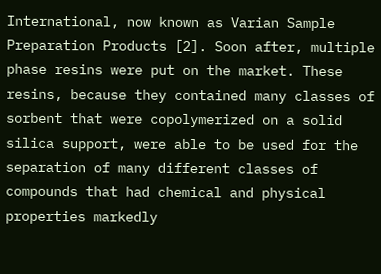International, now known as Varian Sample Preparation Products [2]. Soon after, multiple phase resins were put on the market. These resins, because they contained many classes of sorbent that were copolymerized on a solid silica support, were able to be used for the separation of many different classes of compounds that had chemical and physical properties markedly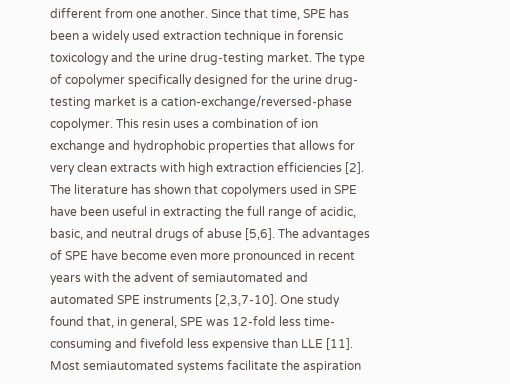different from one another. Since that time, SPE has been a widely used extraction technique in forensic toxicology and the urine drug-testing market. The type of copolymer specifically designed for the urine drug-testing market is a cation-exchange/reversed-phase copolymer. This resin uses a combination of ion exchange and hydrophobic properties that allows for very clean extracts with high extraction efficiencies [2]. The literature has shown that copolymers used in SPE have been useful in extracting the full range of acidic, basic, and neutral drugs of abuse [5,6]. The advantages of SPE have become even more pronounced in recent years with the advent of semiautomated and automated SPE instruments [2,3,7-10]. One study found that, in general, SPE was 12-fold less time-consuming and fivefold less expensive than LLE [11]. Most semiautomated systems facilitate the aspiration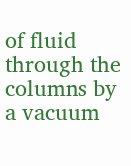of fluid through the columns by a vacuum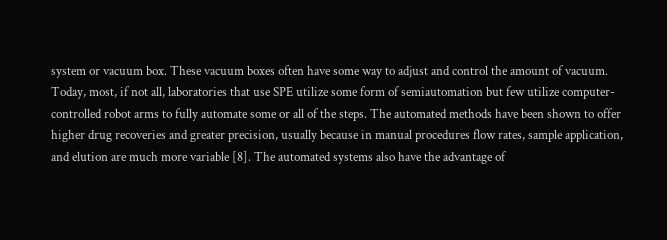system or vacuum box. These vacuum boxes often have some way to adjust and control the amount of vacuum. Today, most, if not all, laboratories that use SPE utilize some form of semiautomation but few utilize computer-controlled robot arms to fully automate some or all of the steps. The automated methods have been shown to offer higher drug recoveries and greater precision, usually because in manual procedures flow rates, sample application, and elution are much more variable [8]. The automated systems also have the advantage of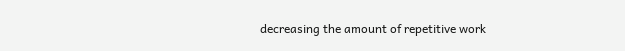decreasing the amount of repetitive work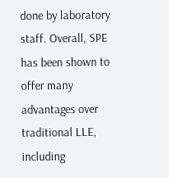done by laboratory staff. Overall, SPE has been shown to offer many advantages over traditional LLE, including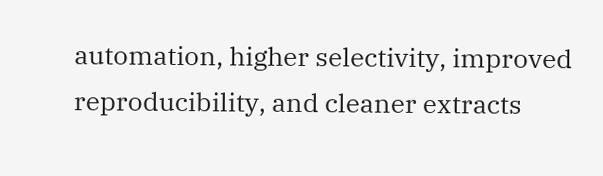automation, higher selectivity, improved reproducibility, and cleaner extracts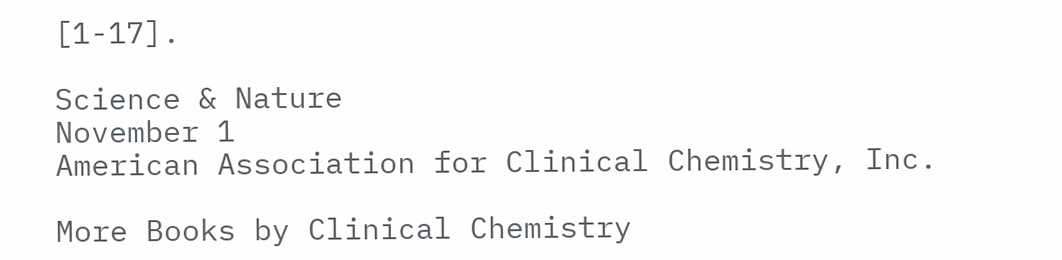[1-17].

Science & Nature
November 1
American Association for Clinical Chemistry, Inc.

More Books by Clinical Chemistry